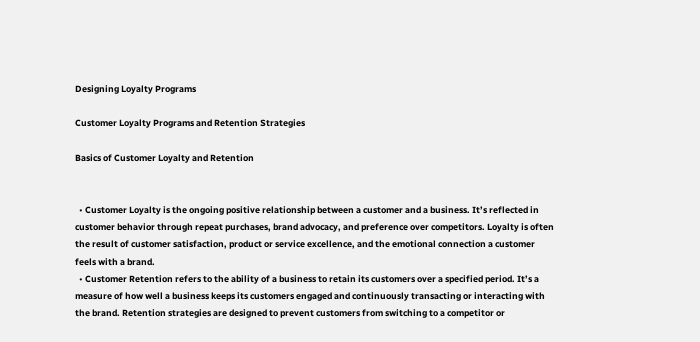Designing Loyalty Programs

Customer Loyalty Programs and Retention Strategies

Basics of Customer Loyalty and Retention


  • Customer Loyalty is the ongoing positive relationship between a customer and a business. It’s reflected in customer behavior through repeat purchases, brand advocacy, and preference over competitors. Loyalty is often the result of customer satisfaction, product or service excellence, and the emotional connection a customer feels with a brand.
  • Customer Retention refers to the ability of a business to retain its customers over a specified period. It’s a measure of how well a business keeps its customers engaged and continuously transacting or interacting with the brand. Retention strategies are designed to prevent customers from switching to a competitor or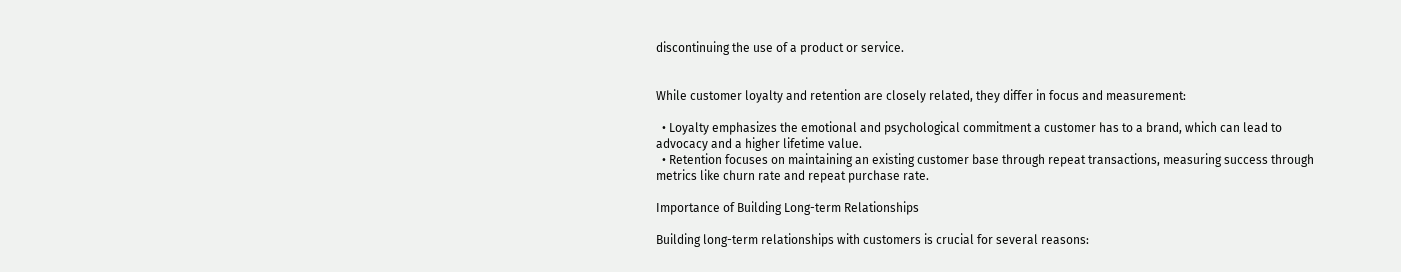discontinuing the use of a product or service.


While customer loyalty and retention are closely related, they differ in focus and measurement:

  • Loyalty emphasizes the emotional and psychological commitment a customer has to a brand, which can lead to advocacy and a higher lifetime value.
  • Retention focuses on maintaining an existing customer base through repeat transactions, measuring success through metrics like churn rate and repeat purchase rate.

Importance of Building Long-term Relationships

Building long-term relationships with customers is crucial for several reasons: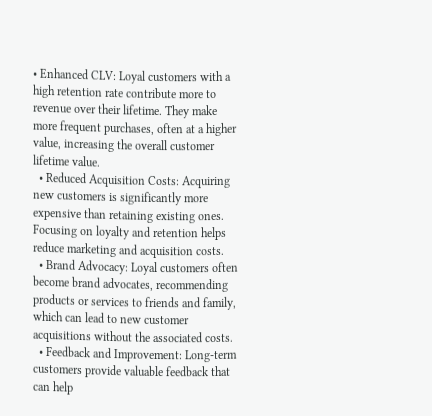• Enhanced CLV: Loyal customers with a high retention rate contribute more to revenue over their lifetime. They make more frequent purchases, often at a higher value, increasing the overall customer lifetime value.
  • Reduced Acquisition Costs: Acquiring new customers is significantly more expensive than retaining existing ones. Focusing on loyalty and retention helps reduce marketing and acquisition costs.
  • Brand Advocacy: Loyal customers often become brand advocates, recommending products or services to friends and family, which can lead to new customer acquisitions without the associated costs.
  • Feedback and Improvement: Long-term customers provide valuable feedback that can help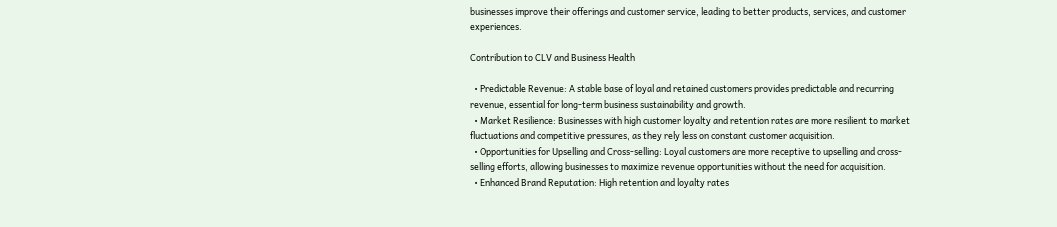businesses improve their offerings and customer service, leading to better products, services, and customer experiences.

Contribution to CLV and Business Health

  • Predictable Revenue: A stable base of loyal and retained customers provides predictable and recurring revenue, essential for long-term business sustainability and growth.
  • Market Resilience: Businesses with high customer loyalty and retention rates are more resilient to market fluctuations and competitive pressures, as they rely less on constant customer acquisition.
  • Opportunities for Upselling and Cross-selling: Loyal customers are more receptive to upselling and cross-selling efforts, allowing businesses to maximize revenue opportunities without the need for acquisition.
  • Enhanced Brand Reputation: High retention and loyalty rates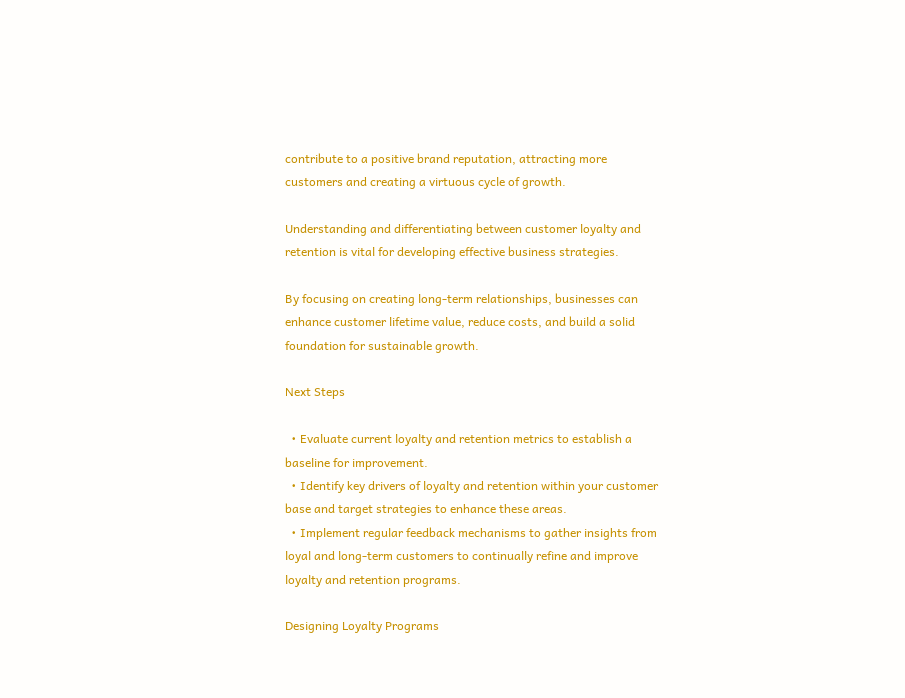contribute to a positive brand reputation, attracting more customers and creating a virtuous cycle of growth.

Understanding and differentiating between customer loyalty and retention is vital for developing effective business strategies.

By focusing on creating long-term relationships, businesses can enhance customer lifetime value, reduce costs, and build a solid foundation for sustainable growth.

Next Steps

  • Evaluate current loyalty and retention metrics to establish a baseline for improvement.
  • Identify key drivers of loyalty and retention within your customer base and target strategies to enhance these areas.
  • Implement regular feedback mechanisms to gather insights from loyal and long-term customers to continually refine and improve loyalty and retention programs.

Designing Loyalty Programs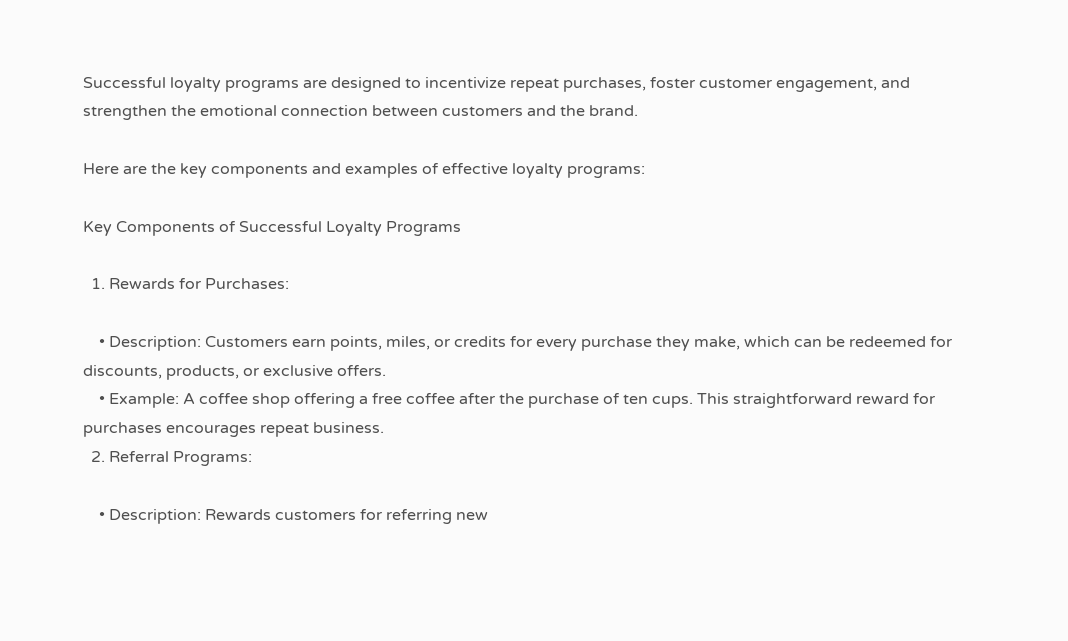Successful loyalty programs are designed to incentivize repeat purchases, foster customer engagement, and strengthen the emotional connection between customers and the brand.

Here are the key components and examples of effective loyalty programs:

Key Components of Successful Loyalty Programs

  1. Rewards for Purchases:

    • Description: Customers earn points, miles, or credits for every purchase they make, which can be redeemed for discounts, products, or exclusive offers.
    • Example: A coffee shop offering a free coffee after the purchase of ten cups. This straightforward reward for purchases encourages repeat business.
  2. Referral Programs:

    • Description: Rewards customers for referring new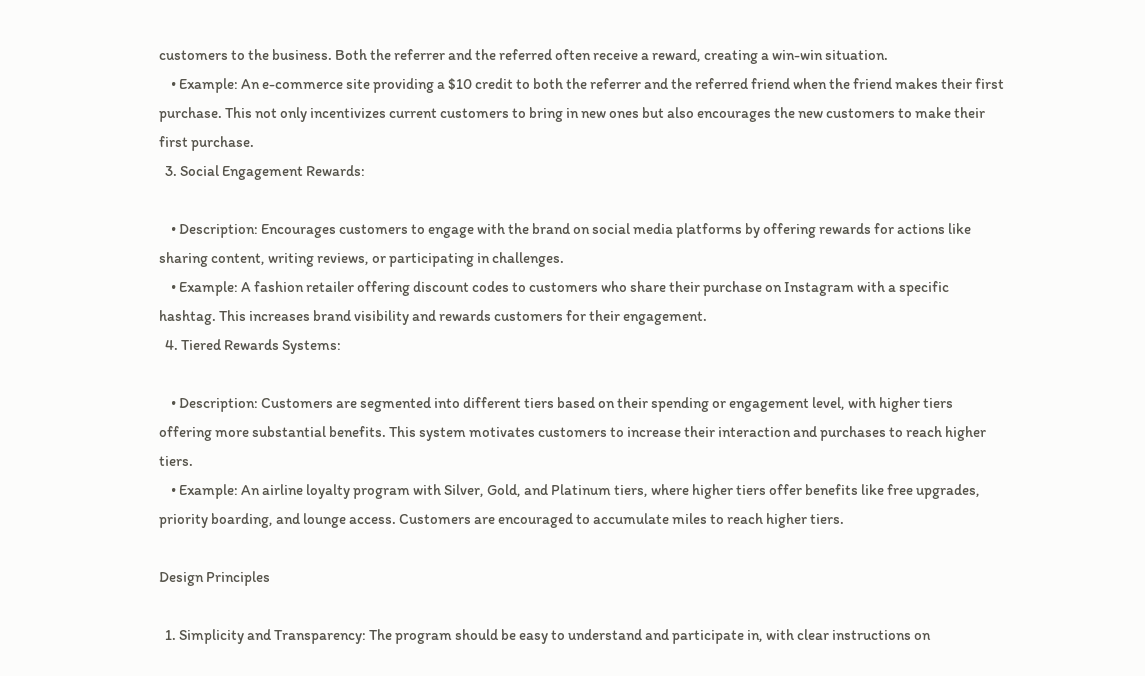customers to the business. Both the referrer and the referred often receive a reward, creating a win-win situation.
    • Example: An e-commerce site providing a $10 credit to both the referrer and the referred friend when the friend makes their first purchase. This not only incentivizes current customers to bring in new ones but also encourages the new customers to make their first purchase.
  3. Social Engagement Rewards:

    • Description: Encourages customers to engage with the brand on social media platforms by offering rewards for actions like sharing content, writing reviews, or participating in challenges.
    • Example: A fashion retailer offering discount codes to customers who share their purchase on Instagram with a specific hashtag. This increases brand visibility and rewards customers for their engagement.
  4. Tiered Rewards Systems:

    • Description: Customers are segmented into different tiers based on their spending or engagement level, with higher tiers offering more substantial benefits. This system motivates customers to increase their interaction and purchases to reach higher tiers.
    • Example: An airline loyalty program with Silver, Gold, and Platinum tiers, where higher tiers offer benefits like free upgrades, priority boarding, and lounge access. Customers are encouraged to accumulate miles to reach higher tiers.

Design Principles

  1. Simplicity and Transparency: The program should be easy to understand and participate in, with clear instructions on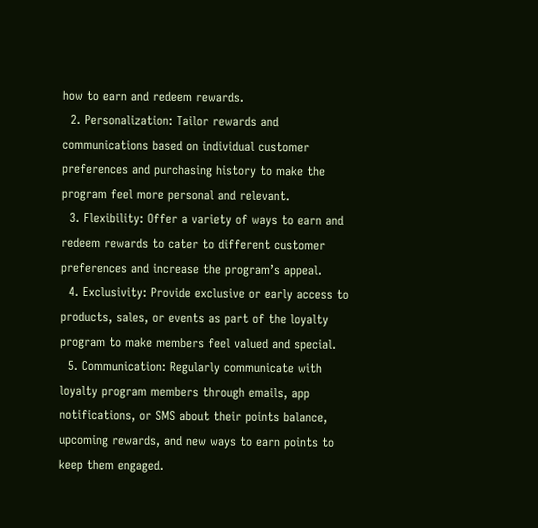how to earn and redeem rewards.
  2. Personalization: Tailor rewards and communications based on individual customer preferences and purchasing history to make the program feel more personal and relevant.
  3. Flexibility: Offer a variety of ways to earn and redeem rewards to cater to different customer preferences and increase the program’s appeal.
  4. Exclusivity: Provide exclusive or early access to products, sales, or events as part of the loyalty program to make members feel valued and special.
  5. Communication: Regularly communicate with loyalty program members through emails, app notifications, or SMS about their points balance, upcoming rewards, and new ways to earn points to keep them engaged.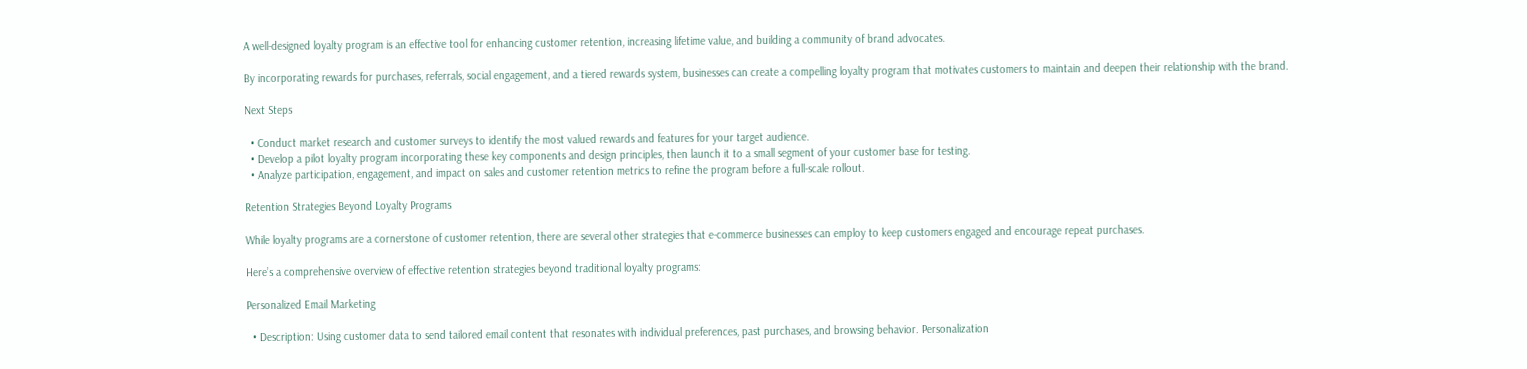A well-designed loyalty program is an effective tool for enhancing customer retention, increasing lifetime value, and building a community of brand advocates.

By incorporating rewards for purchases, referrals, social engagement, and a tiered rewards system, businesses can create a compelling loyalty program that motivates customers to maintain and deepen their relationship with the brand.

Next Steps

  • Conduct market research and customer surveys to identify the most valued rewards and features for your target audience.
  • Develop a pilot loyalty program incorporating these key components and design principles, then launch it to a small segment of your customer base for testing.
  • Analyze participation, engagement, and impact on sales and customer retention metrics to refine the program before a full-scale rollout.

Retention Strategies Beyond Loyalty Programs

While loyalty programs are a cornerstone of customer retention, there are several other strategies that e-commerce businesses can employ to keep customers engaged and encourage repeat purchases.

Here’s a comprehensive overview of effective retention strategies beyond traditional loyalty programs:

Personalized Email Marketing

  • Description: Using customer data to send tailored email content that resonates with individual preferences, past purchases, and browsing behavior. Personalization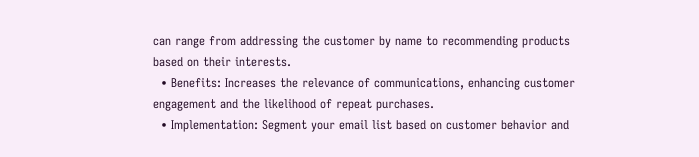can range from addressing the customer by name to recommending products based on their interests.
  • Benefits: Increases the relevance of communications, enhancing customer engagement and the likelihood of repeat purchases.
  • Implementation: Segment your email list based on customer behavior and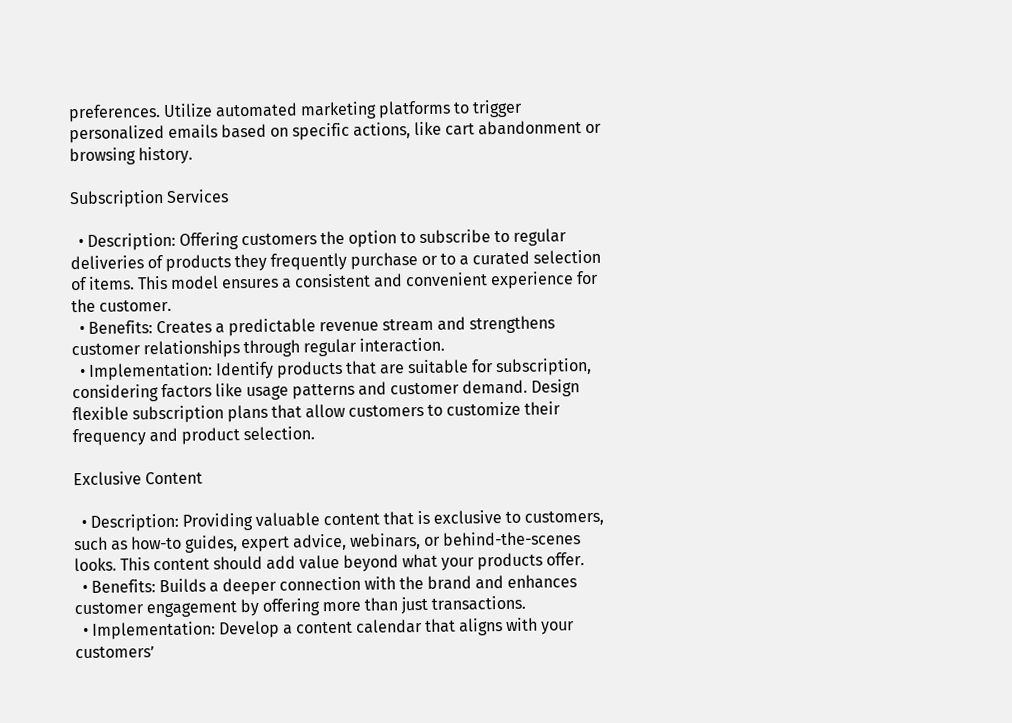preferences. Utilize automated marketing platforms to trigger personalized emails based on specific actions, like cart abandonment or browsing history.

Subscription Services

  • Description: Offering customers the option to subscribe to regular deliveries of products they frequently purchase or to a curated selection of items. This model ensures a consistent and convenient experience for the customer.
  • Benefits: Creates a predictable revenue stream and strengthens customer relationships through regular interaction.
  • Implementation: Identify products that are suitable for subscription, considering factors like usage patterns and customer demand. Design flexible subscription plans that allow customers to customize their frequency and product selection.

Exclusive Content

  • Description: Providing valuable content that is exclusive to customers, such as how-to guides, expert advice, webinars, or behind-the-scenes looks. This content should add value beyond what your products offer.
  • Benefits: Builds a deeper connection with the brand and enhances customer engagement by offering more than just transactions.
  • Implementation: Develop a content calendar that aligns with your customers’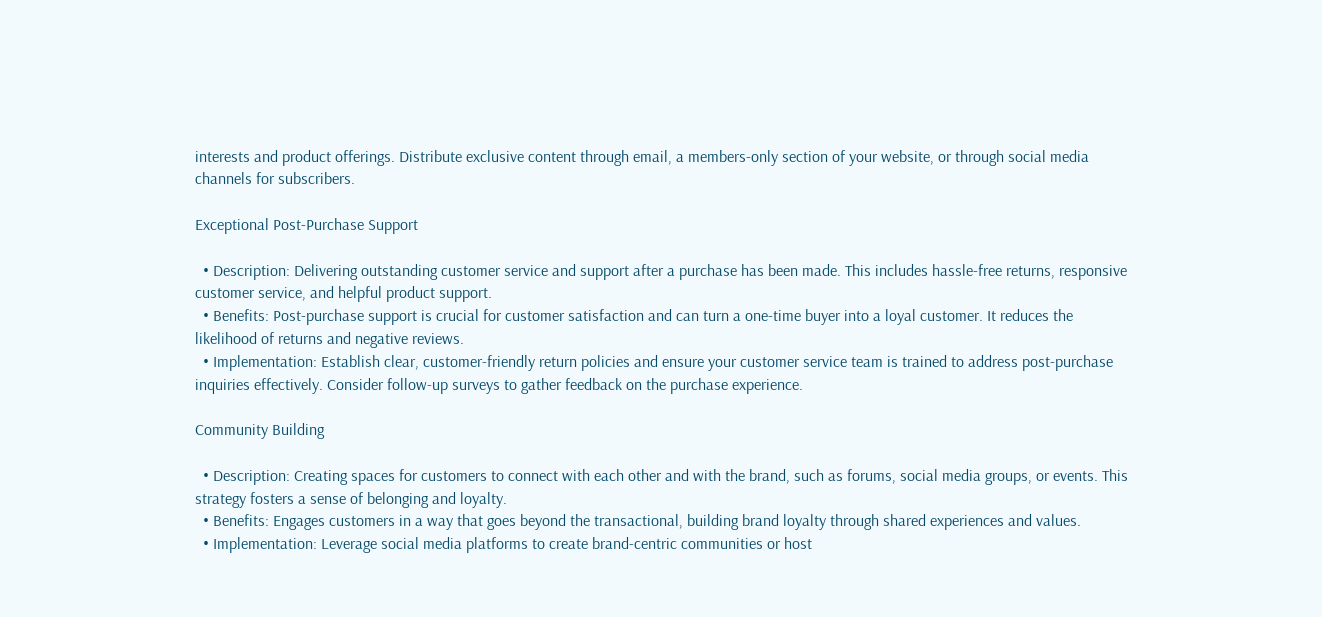interests and product offerings. Distribute exclusive content through email, a members-only section of your website, or through social media channels for subscribers.

Exceptional Post-Purchase Support

  • Description: Delivering outstanding customer service and support after a purchase has been made. This includes hassle-free returns, responsive customer service, and helpful product support.
  • Benefits: Post-purchase support is crucial for customer satisfaction and can turn a one-time buyer into a loyal customer. It reduces the likelihood of returns and negative reviews.
  • Implementation: Establish clear, customer-friendly return policies and ensure your customer service team is trained to address post-purchase inquiries effectively. Consider follow-up surveys to gather feedback on the purchase experience.

Community Building

  • Description: Creating spaces for customers to connect with each other and with the brand, such as forums, social media groups, or events. This strategy fosters a sense of belonging and loyalty.
  • Benefits: Engages customers in a way that goes beyond the transactional, building brand loyalty through shared experiences and values.
  • Implementation: Leverage social media platforms to create brand-centric communities or host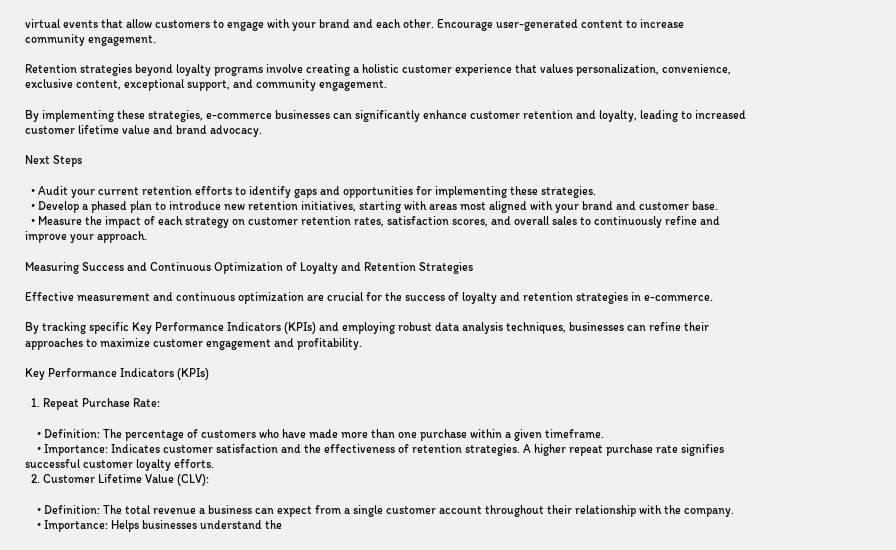virtual events that allow customers to engage with your brand and each other. Encourage user-generated content to increase community engagement.

Retention strategies beyond loyalty programs involve creating a holistic customer experience that values personalization, convenience, exclusive content, exceptional support, and community engagement.

By implementing these strategies, e-commerce businesses can significantly enhance customer retention and loyalty, leading to increased customer lifetime value and brand advocacy.

Next Steps

  • Audit your current retention efforts to identify gaps and opportunities for implementing these strategies.
  • Develop a phased plan to introduce new retention initiatives, starting with areas most aligned with your brand and customer base.
  • Measure the impact of each strategy on customer retention rates, satisfaction scores, and overall sales to continuously refine and improve your approach.

Measuring Success and Continuous Optimization of Loyalty and Retention Strategies

Effective measurement and continuous optimization are crucial for the success of loyalty and retention strategies in e-commerce.

By tracking specific Key Performance Indicators (KPIs) and employing robust data analysis techniques, businesses can refine their approaches to maximize customer engagement and profitability.

Key Performance Indicators (KPIs)

  1. Repeat Purchase Rate:

    • Definition: The percentage of customers who have made more than one purchase within a given timeframe.
    • Importance: Indicates customer satisfaction and the effectiveness of retention strategies. A higher repeat purchase rate signifies successful customer loyalty efforts.
  2. Customer Lifetime Value (CLV):

    • Definition: The total revenue a business can expect from a single customer account throughout their relationship with the company.
    • Importance: Helps businesses understand the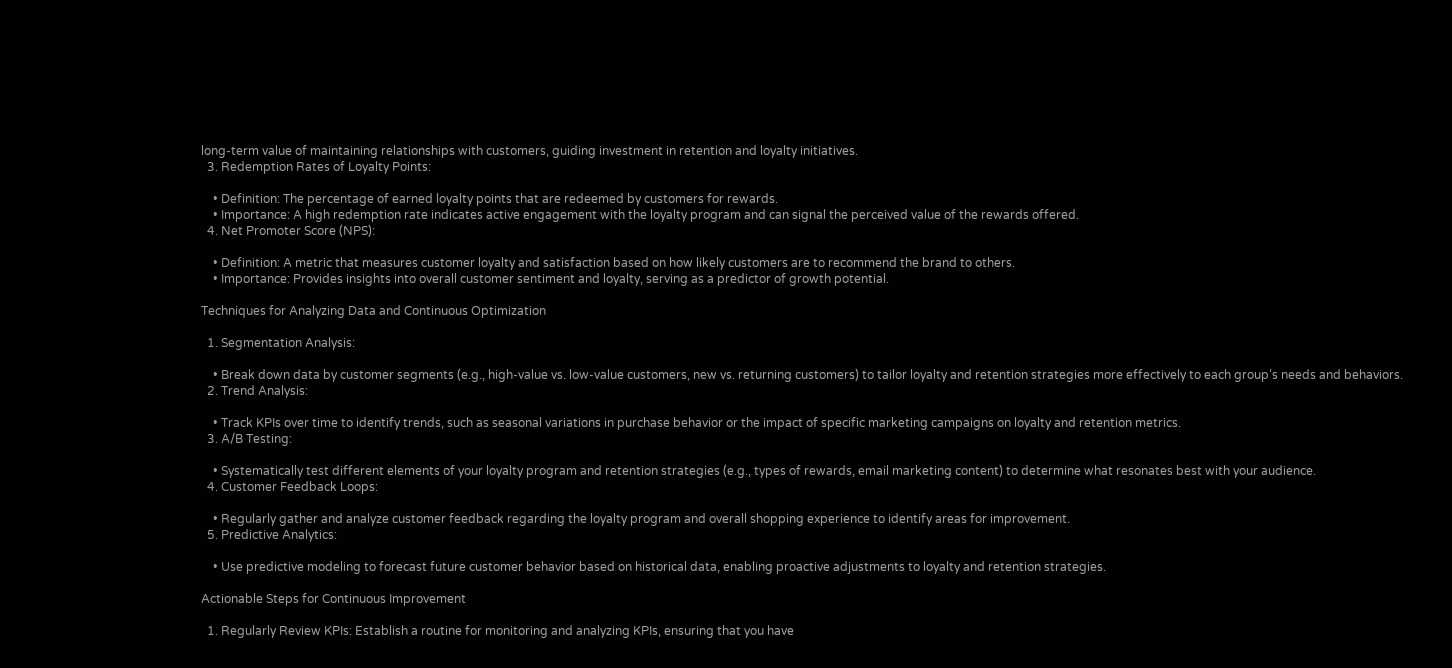long-term value of maintaining relationships with customers, guiding investment in retention and loyalty initiatives.
  3. Redemption Rates of Loyalty Points:

    • Definition: The percentage of earned loyalty points that are redeemed by customers for rewards.
    • Importance: A high redemption rate indicates active engagement with the loyalty program and can signal the perceived value of the rewards offered.
  4. Net Promoter Score (NPS):

    • Definition: A metric that measures customer loyalty and satisfaction based on how likely customers are to recommend the brand to others.
    • Importance: Provides insights into overall customer sentiment and loyalty, serving as a predictor of growth potential.

Techniques for Analyzing Data and Continuous Optimization

  1. Segmentation Analysis:

    • Break down data by customer segments (e.g., high-value vs. low-value customers, new vs. returning customers) to tailor loyalty and retention strategies more effectively to each group’s needs and behaviors.
  2. Trend Analysis:

    • Track KPIs over time to identify trends, such as seasonal variations in purchase behavior or the impact of specific marketing campaigns on loyalty and retention metrics.
  3. A/B Testing:

    • Systematically test different elements of your loyalty program and retention strategies (e.g., types of rewards, email marketing content) to determine what resonates best with your audience.
  4. Customer Feedback Loops:

    • Regularly gather and analyze customer feedback regarding the loyalty program and overall shopping experience to identify areas for improvement.
  5. Predictive Analytics:

    • Use predictive modeling to forecast future customer behavior based on historical data, enabling proactive adjustments to loyalty and retention strategies.

Actionable Steps for Continuous Improvement

  1. Regularly Review KPIs: Establish a routine for monitoring and analyzing KPIs, ensuring that you have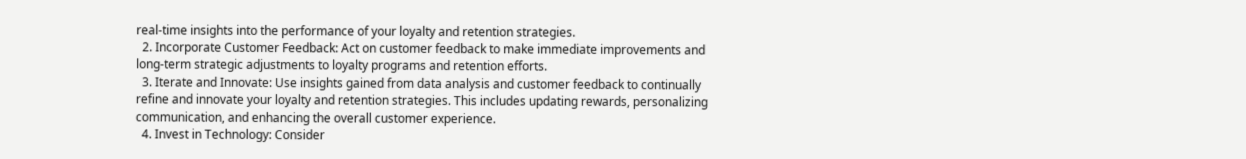real-time insights into the performance of your loyalty and retention strategies.
  2. Incorporate Customer Feedback: Act on customer feedback to make immediate improvements and long-term strategic adjustments to loyalty programs and retention efforts.
  3. Iterate and Innovate: Use insights gained from data analysis and customer feedback to continually refine and innovate your loyalty and retention strategies. This includes updating rewards, personalizing communication, and enhancing the overall customer experience.
  4. Invest in Technology: Consider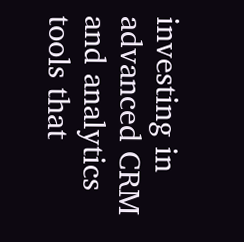investing in advanced CRM and analytics tools that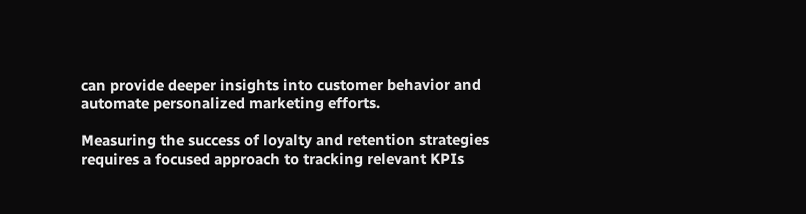can provide deeper insights into customer behavior and automate personalized marketing efforts.

Measuring the success of loyalty and retention strategies requires a focused approach to tracking relevant KPIs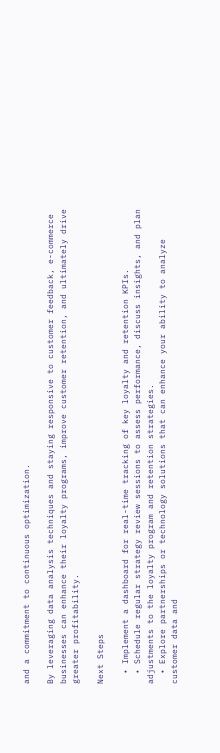and a commitment to continuous optimization.

By leveraging data analysis techniques and staying responsive to customer feedback, e-commerce businesses can enhance their loyalty programs, improve customer retention, and ultimately drive greater profitability.

Next Steps

  • Implement a dashboard for real-time tracking of key loyalty and retention KPIs.
  • Schedule regular strategy review sessions to assess performance, discuss insights, and plan adjustments to the loyalty program and retention strategies.
  • Explore partnerships or technology solutions that can enhance your ability to analyze customer data and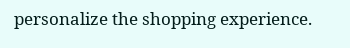personalize the shopping experience.